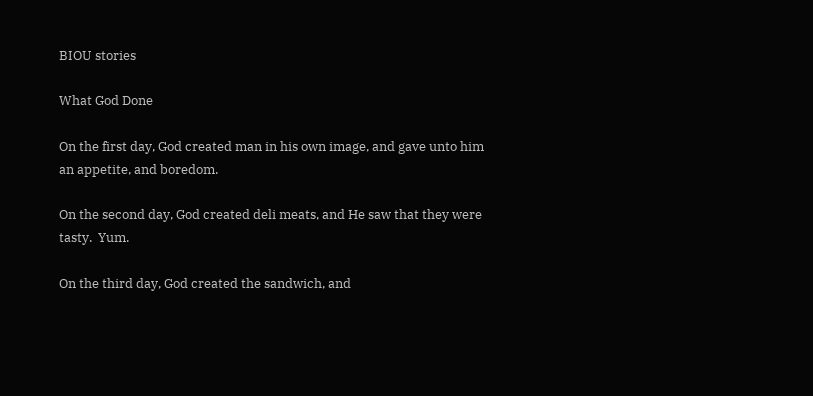BIOU stories

What God Done

On the first day, God created man in his own image, and gave unto him an appetite, and boredom.

On the second day, God created deli meats, and He saw that they were tasty.  Yum.

On the third day, God created the sandwich, and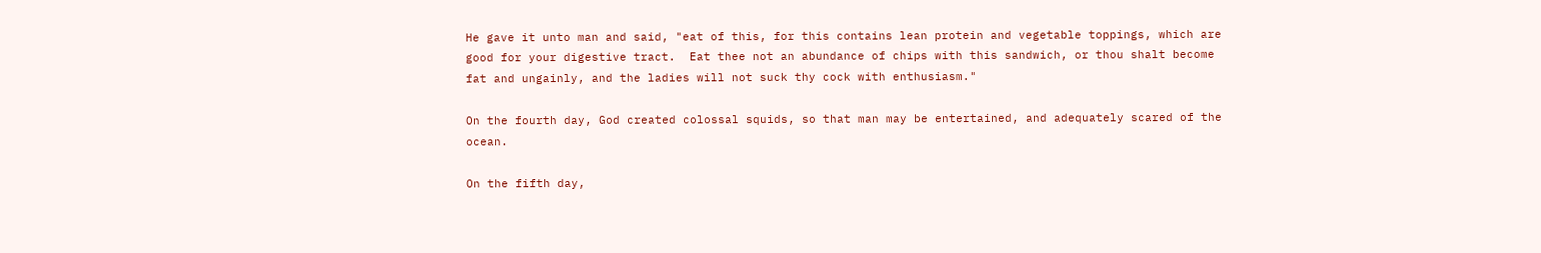He gave it unto man and said, "eat of this, for this contains lean protein and vegetable toppings, which are good for your digestive tract.  Eat thee not an abundance of chips with this sandwich, or thou shalt become fat and ungainly, and the ladies will not suck thy cock with enthusiasm."

On the fourth day, God created colossal squids, so that man may be entertained, and adequately scared of the ocean.

On the fifth day,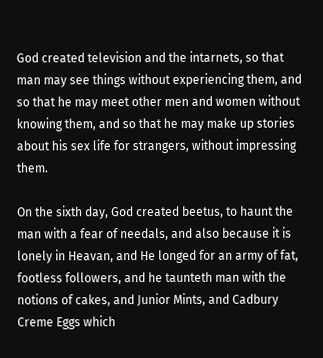God created television and the intarnets, so that man may see things without experiencing them, and so that he may meet other men and women without knowing them, and so that he may make up stories about his sex life for strangers, without impressing them.

On the sixth day, God created beetus, to haunt the man with a fear of needals, and also because it is lonely in Heavan, and He longed for an army of fat, footless followers, and he taunteth man with the notions of cakes, and Junior Mints, and Cadbury Creme Eggs which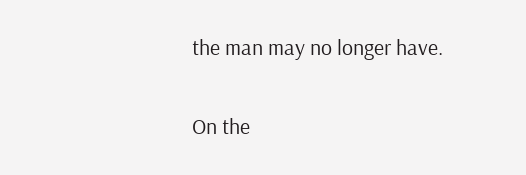the man may no longer have.

On the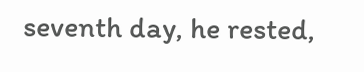seventh day, he rested,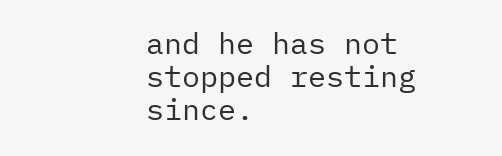and he has not stopped resting since.